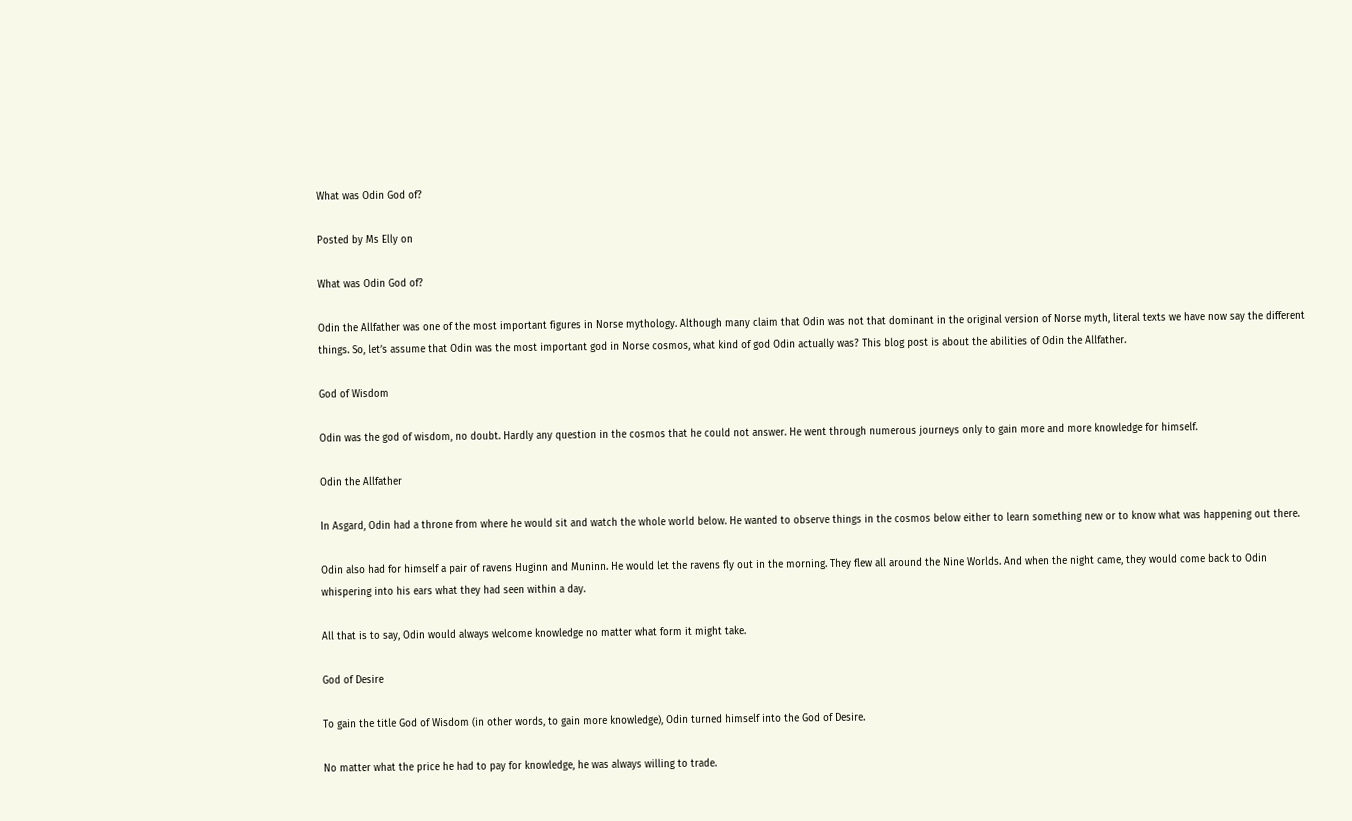What was Odin God of?

Posted by Ms Elly on

What was Odin God of?

Odin the Allfather was one of the most important figures in Norse mythology. Although many claim that Odin was not that dominant in the original version of Norse myth, literal texts we have now say the different things. So, let’s assume that Odin was the most important god in Norse cosmos, what kind of god Odin actually was? This blog post is about the abilities of Odin the Allfather.

God of Wisdom

Odin was the god of wisdom, no doubt. Hardly any question in the cosmos that he could not answer. He went through numerous journeys only to gain more and more knowledge for himself.

Odin the Allfather

In Asgard, Odin had a throne from where he would sit and watch the whole world below. He wanted to observe things in the cosmos below either to learn something new or to know what was happening out there.

Odin also had for himself a pair of ravens Huginn and Muninn. He would let the ravens fly out in the morning. They flew all around the Nine Worlds. And when the night came, they would come back to Odin whispering into his ears what they had seen within a day.

All that is to say, Odin would always welcome knowledge no matter what form it might take.

God of Desire

To gain the title God of Wisdom (in other words, to gain more knowledge), Odin turned himself into the God of Desire.

No matter what the price he had to pay for knowledge, he was always willing to trade.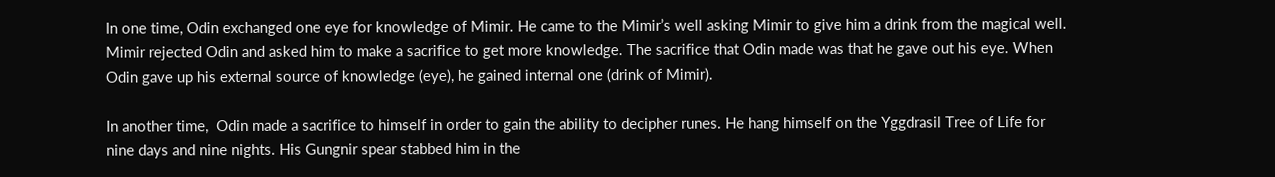In one time, Odin exchanged one eye for knowledge of Mimir. He came to the Mimir’s well asking Mimir to give him a drink from the magical well. Mimir rejected Odin and asked him to make a sacrifice to get more knowledge. The sacrifice that Odin made was that he gave out his eye. When Odin gave up his external source of knowledge (eye), he gained internal one (drink of Mimir).

In another time,  Odin made a sacrifice to himself in order to gain the ability to decipher runes. He hang himself on the Yggdrasil Tree of Life for nine days and nine nights. His Gungnir spear stabbed him in the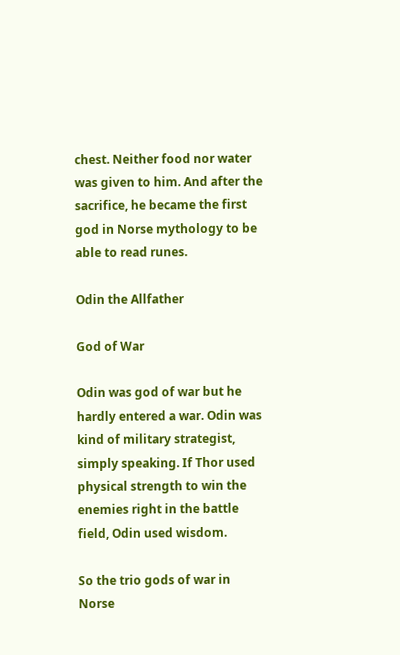chest. Neither food nor water was given to him. And after the sacrifice, he became the first god in Norse mythology to be able to read runes.

Odin the Allfather

God of War

Odin was god of war but he hardly entered a war. Odin was kind of military strategist, simply speaking. If Thor used physical strength to win the enemies right in the battle field, Odin used wisdom.

So the trio gods of war in Norse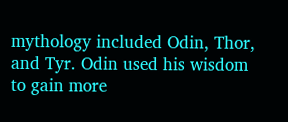mythology included Odin, Thor, and Tyr. Odin used his wisdom to gain more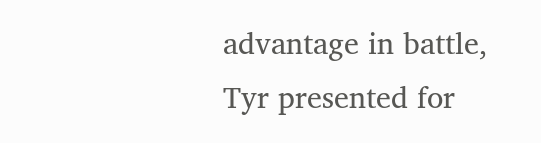advantage in battle, Tyr presented for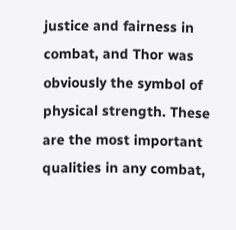justice and fairness in combat, and Thor was obviously the symbol of physical strength. These are the most important qualities in any combat,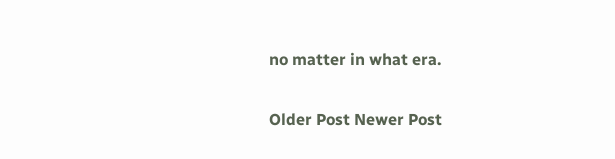no matter in what era.

Older Post Newer Post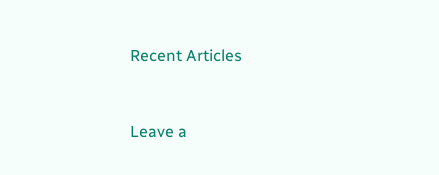Recent Articles


Leave a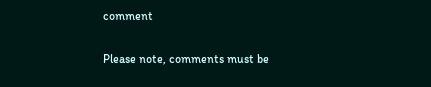comment

Please note, comments must be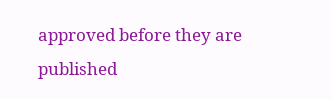approved before they are published